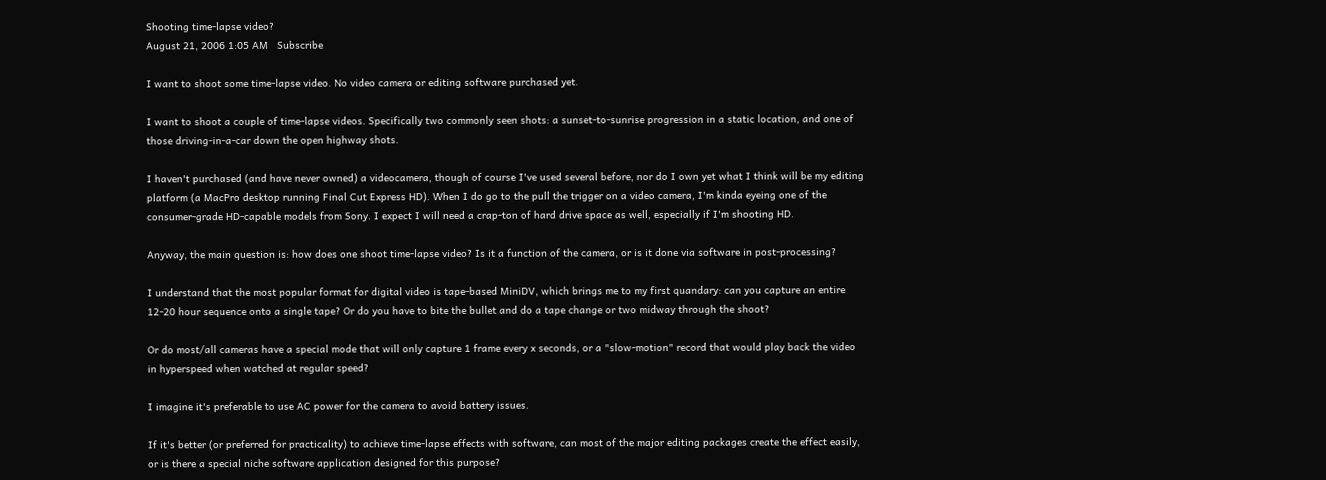Shooting time-lapse video?
August 21, 2006 1:05 AM   Subscribe

I want to shoot some time-lapse video. No video camera or editing software purchased yet.

I want to shoot a couple of time-lapse videos. Specifically two commonly seen shots: a sunset-to-sunrise progression in a static location, and one of those driving-in-a-car down the open highway shots.

I haven't purchased (and have never owned) a videocamera, though of course I've used several before, nor do I own yet what I think will be my editing platform (a MacPro desktop running Final Cut Express HD). When I do go to the pull the trigger on a video camera, I'm kinda eyeing one of the consumer-grade HD-capable models from Sony. I expect I will need a crap-ton of hard drive space as well, especially if I'm shooting HD.

Anyway, the main question is: how does one shoot time-lapse video? Is it a function of the camera, or is it done via software in post-processing?

I understand that the most popular format for digital video is tape-based MiniDV, which brings me to my first quandary: can you capture an entire 12-20 hour sequence onto a single tape? Or do you have to bite the bullet and do a tape change or two midway through the shoot?

Or do most/all cameras have a special mode that will only capture 1 frame every x seconds, or a "slow-motion" record that would play back the video in hyperspeed when watched at regular speed?

I imagine it's preferable to use AC power for the camera to avoid battery issues.

If it's better (or preferred for practicality) to achieve time-lapse effects with software, can most of the major editing packages create the effect easily, or is there a special niche software application designed for this purpose?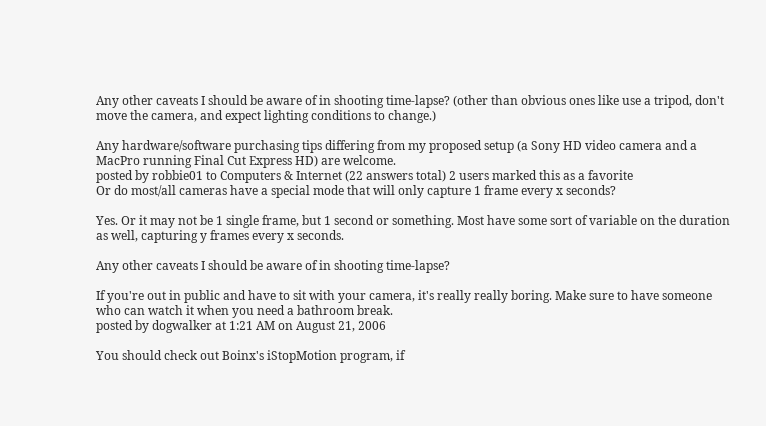Any other caveats I should be aware of in shooting time-lapse? (other than obvious ones like use a tripod, don't move the camera, and expect lighting conditions to change.)

Any hardware/software purchasing tips differing from my proposed setup (a Sony HD video camera and a MacPro running Final Cut Express HD) are welcome.
posted by robbie01 to Computers & Internet (22 answers total) 2 users marked this as a favorite
Or do most/all cameras have a special mode that will only capture 1 frame every x seconds?

Yes. Or it may not be 1 single frame, but 1 second or something. Most have some sort of variable on the duration as well, capturing y frames every x seconds.

Any other caveats I should be aware of in shooting time-lapse?

If you're out in public and have to sit with your camera, it's really really boring. Make sure to have someone who can watch it when you need a bathroom break.
posted by dogwalker at 1:21 AM on August 21, 2006

You should check out Boinx's iStopMotion program, if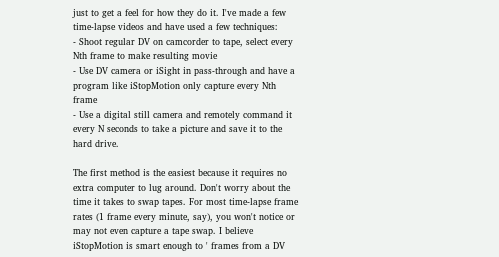just to get a feel for how they do it. I've made a few time-lapse videos and have used a few techniques:
- Shoot regular DV on camcorder to tape, select every Nth frame to make resulting movie
- Use DV camera or iSight in pass-through and have a program like iStopMotion only capture every Nth frame
- Use a digital still camera and remotely command it every N seconds to take a picture and save it to the hard drive.

The first method is the easiest because it requires no extra computer to lug around. Don't worry about the time it takes to swap tapes. For most time-lapse frame rates (1 frame every minute, say), you won't notice or may not even capture a tape swap. I believe iStopMotion is smart enough to ' frames from a DV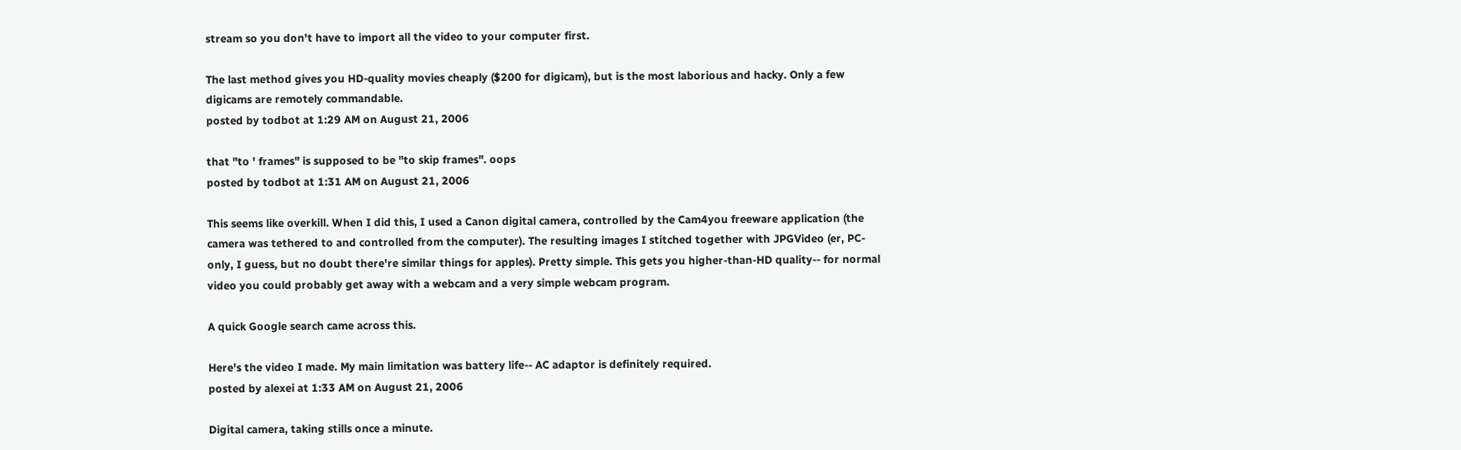stream so you don't have to import all the video to your computer first.

The last method gives you HD-quality movies cheaply ($200 for digicam), but is the most laborious and hacky. Only a few digicams are remotely commandable.
posted by todbot at 1:29 AM on August 21, 2006

that "to ' frames" is supposed to be "to skip frames". oops
posted by todbot at 1:31 AM on August 21, 2006

This seems like overkill. When I did this, I used a Canon digital camera, controlled by the Cam4you freeware application (the camera was tethered to and controlled from the computer). The resulting images I stitched together with JPGVideo (er, PC-only, I guess, but no doubt there're similar things for apples). Pretty simple. This gets you higher-than-HD quality-- for normal video you could probably get away with a webcam and a very simple webcam program.

A quick Google search came across this.

Here's the video I made. My main limitation was battery life-- AC adaptor is definitely required.
posted by alexei at 1:33 AM on August 21, 2006

Digital camera, taking stills once a minute.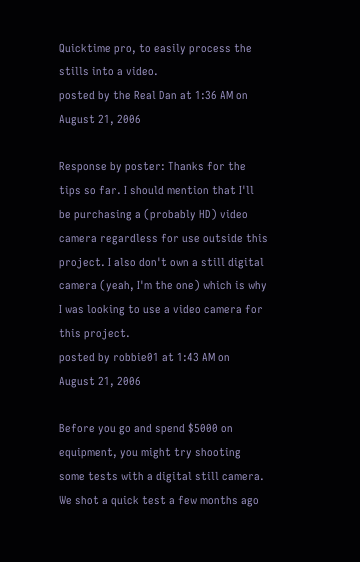Quicktime pro, to easily process the stills into a video.
posted by the Real Dan at 1:36 AM on August 21, 2006

Response by poster: Thanks for the tips so far. I should mention that I'll be purchasing a (probably HD) video camera regardless for use outside this project. I also don't own a still digital camera (yeah, I'm the one) which is why I was looking to use a video camera for this project.
posted by robbie01 at 1:43 AM on August 21, 2006

Before you go and spend $5000 on equipment, you might try shooting some tests with a digital still camera. We shot a quick test a few months ago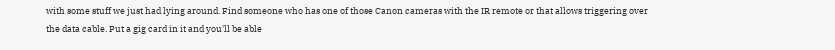with some stuff we just had lying around. Find someone who has one of those Canon cameras with the IR remote or that allows triggering over the data cable. Put a gig card in it and you'll be able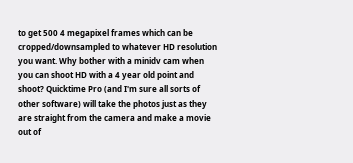to get 500 4 megapixel frames which can be cropped/downsampled to whatever HD resolution you want. Why bother with a minidv cam when you can shoot HD with a 4 year old point and shoot? Quicktime Pro (and I'm sure all sorts of other software) will take the photos just as they are straight from the camera and make a movie out of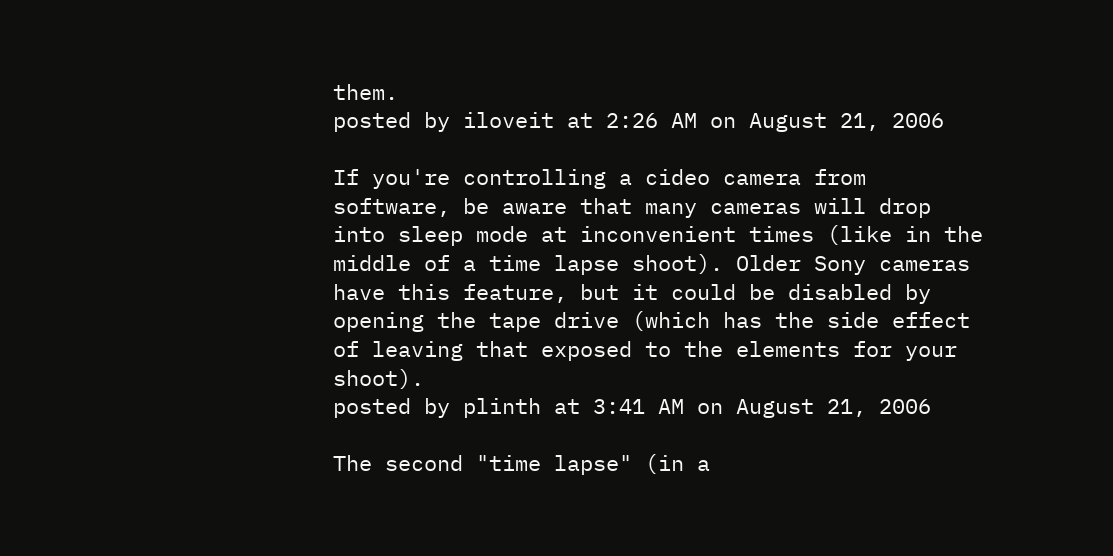them.
posted by iloveit at 2:26 AM on August 21, 2006

If you're controlling a cideo camera from software, be aware that many cameras will drop into sleep mode at inconvenient times (like in the middle of a time lapse shoot). Older Sony cameras have this feature, but it could be disabled by opening the tape drive (which has the side effect of leaving that exposed to the elements for your shoot).
posted by plinth at 3:41 AM on August 21, 2006

The second "time lapse" (in a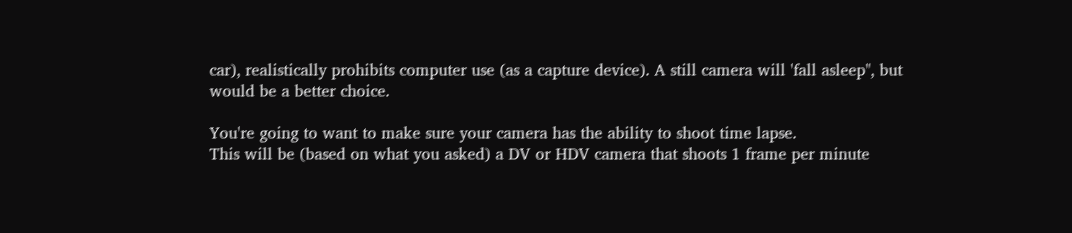car), realistically prohibits computer use (as a capture device). A still camera will 'fall asleep", but would be a better choice.

You're going to want to make sure your camera has the ability to shoot time lapse.
This will be (based on what you asked) a DV or HDV camera that shoots 1 frame per minute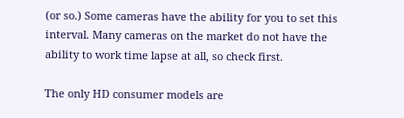(or so.) Some cameras have the ability for you to set this interval. Many cameras on the market do not have the ability to work time lapse at all, so check first.

The only HD consumer models are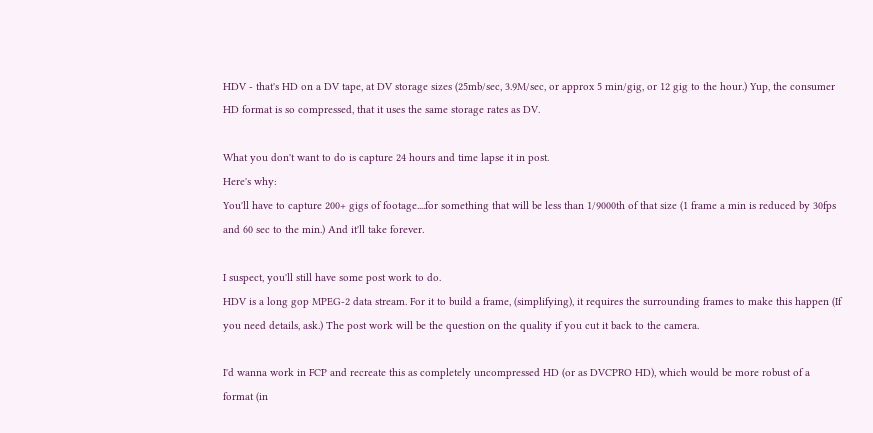HDV - that's HD on a DV tape, at DV storage sizes (25mb/sec, 3.9M/sec, or approx 5 min/gig, or 12 gig to the hour.) Yup, the consumer HD format is so compressed, that it uses the same storage rates as DV.

What you don't want to do is capture 24 hours and time lapse it in post.
Here's why:
You'll have to capture 200+ gigs of footage....for something that will be less than 1/9000th of that size (1 frame a min is reduced by 30fps and 60 sec to the min.) And it'll take forever.

I suspect, you'll still have some post work to do.
HDV is a long gop MPEG-2 data stream. For it to build a frame, (simplifying), it requires the surrounding frames to make this happen (If you need details, ask.) The post work will be the question on the quality if you cut it back to the camera.

I'd wanna work in FCP and recreate this as completely uncompressed HD (or as DVCPRO HD), which would be more robust of a format (in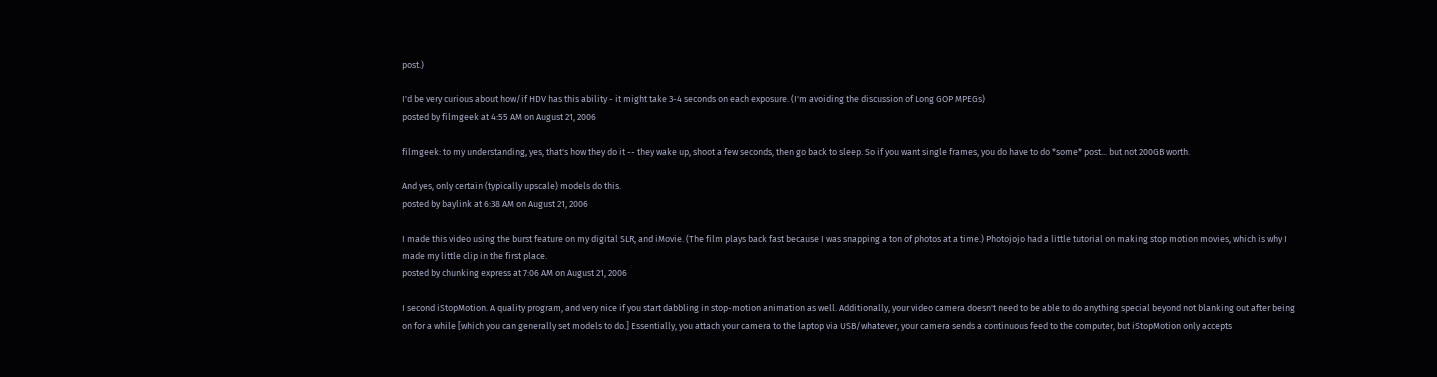post.)

I'd be very curious about how/if HDV has this ability - it might take 3-4 seconds on each exposure. (I'm avoiding the discussion of Long GOP MPEGs)
posted by filmgeek at 4:55 AM on August 21, 2006

filmgeek: to my understanding, yes, that's how they do it -- they wake up, shoot a few seconds, then go back to sleep. So if you want single frames, you do have to do *some* post... but not 200GB worth.

And yes, only certain (typically upscale) models do this.
posted by baylink at 6:38 AM on August 21, 2006

I made this video using the burst feature on my digital SLR, and iMovie. (The film plays back fast because I was snapping a ton of photos at a time.) Photojojo had a little tutorial on making stop motion movies, which is why I made my little clip in the first place.
posted by chunking express at 7:06 AM on August 21, 2006

I second iStopMotion. A quality program, and very nice if you start dabbling in stop-motion animation as well. Additionally, your video camera doesn't need to be able to do anything special beyond not blanking out after being on for a while [which you can generally set models to do.] Essentially, you attach your camera to the laptop via USB/whatever, your camera sends a continuous feed to the computer, but iStopMotion only accepts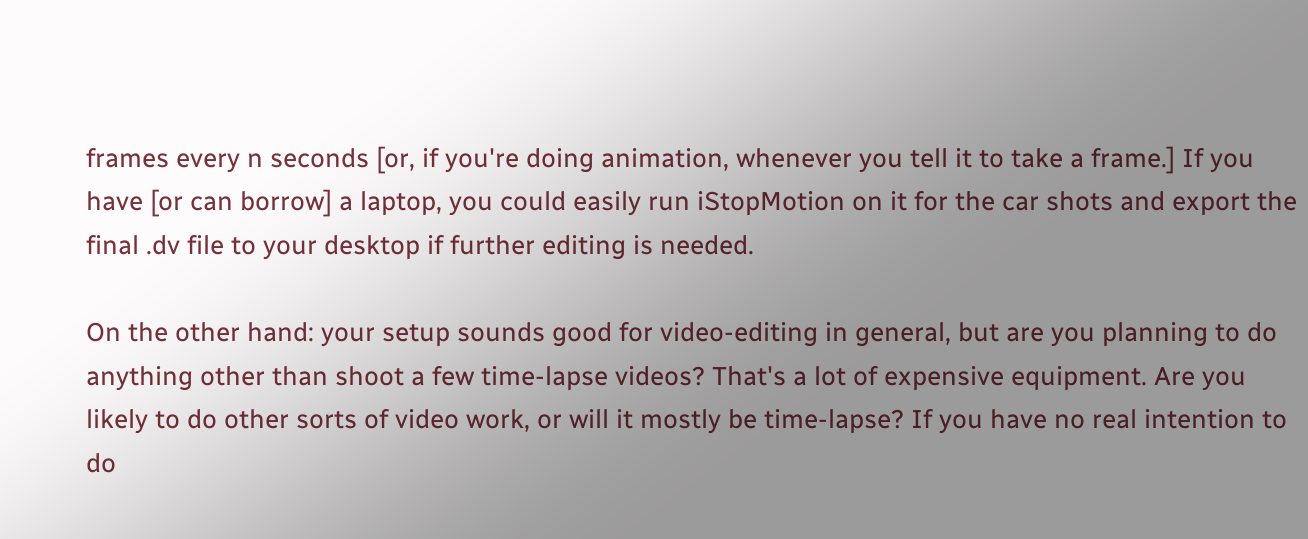frames every n seconds [or, if you're doing animation, whenever you tell it to take a frame.] If you have [or can borrow] a laptop, you could easily run iStopMotion on it for the car shots and export the final .dv file to your desktop if further editing is needed.

On the other hand: your setup sounds good for video-editing in general, but are you planning to do anything other than shoot a few time-lapse videos? That's a lot of expensive equipment. Are you likely to do other sorts of video work, or will it mostly be time-lapse? If you have no real intention to do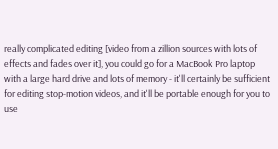really complicated editing [video from a zillion sources with lots of effects and fades over it], you could go for a MacBook Pro laptop with a large hard drive and lots of memory - it'll certainly be sufficient for editing stop-motion videos, and it'll be portable enough for you to use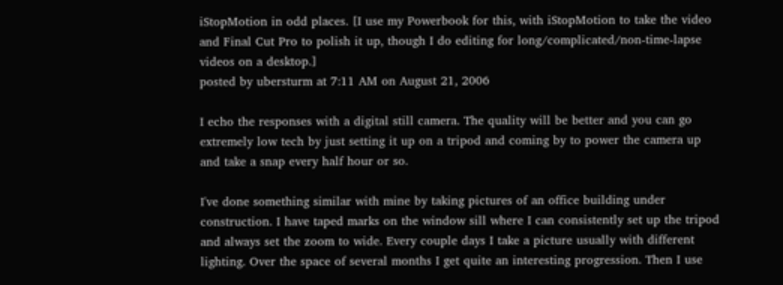iStopMotion in odd places. [I use my Powerbook for this, with iStopMotion to take the video and Final Cut Pro to polish it up, though I do editing for long/complicated/non-time-lapse videos on a desktop.]
posted by ubersturm at 7:11 AM on August 21, 2006

I echo the responses with a digital still camera. The quality will be better and you can go extremely low tech by just setting it up on a tripod and coming by to power the camera up and take a snap every half hour or so.

I've done something similar with mine by taking pictures of an office building under construction. I have taped marks on the window sill where I can consistently set up the tripod and always set the zoom to wide. Every couple days I take a picture usually with different lighting. Over the space of several months I get quite an interesting progression. Then I use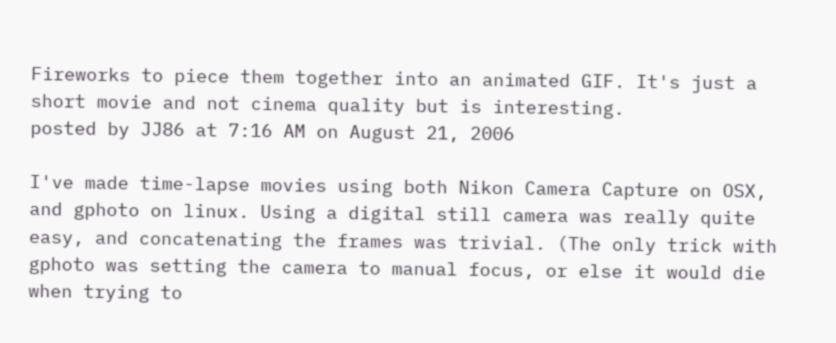Fireworks to piece them together into an animated GIF. It's just a short movie and not cinema quality but is interesting.
posted by JJ86 at 7:16 AM on August 21, 2006

I've made time-lapse movies using both Nikon Camera Capture on OSX, and gphoto on linux. Using a digital still camera was really quite easy, and concatenating the frames was trivial. (The only trick with gphoto was setting the camera to manual focus, or else it would die when trying to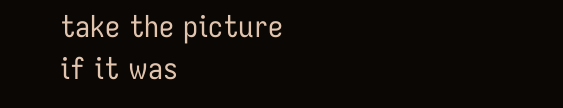take the picture if it was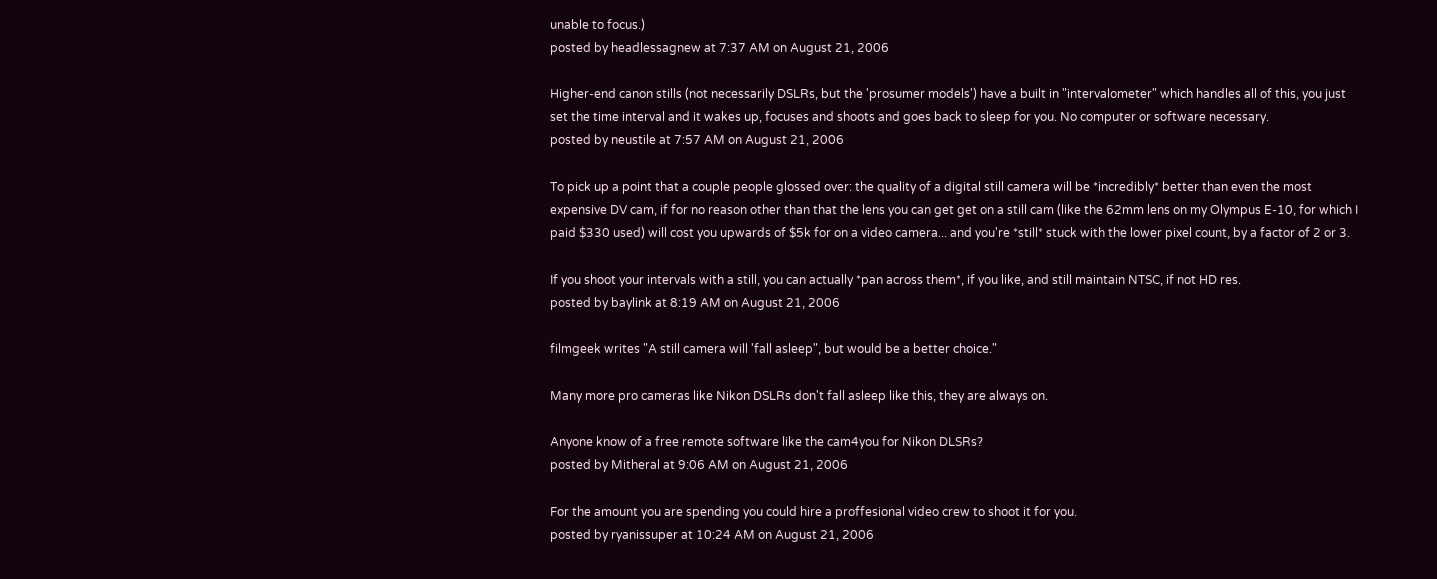unable to focus.)
posted by headlessagnew at 7:37 AM on August 21, 2006

Higher-end canon stills (not necessarily DSLRs, but the 'prosumer models') have a built in "intervalometer" which handles all of this, you just set the time interval and it wakes up, focuses and shoots and goes back to sleep for you. No computer or software necessary.
posted by neustile at 7:57 AM on August 21, 2006

To pick up a point that a couple people glossed over: the quality of a digital still camera will be *incredibly* better than even the most expensive DV cam, if for no reason other than that the lens you can get get on a still cam (like the 62mm lens on my Olympus E-10, for which I paid $330 used) will cost you upwards of $5k for on a video camera... and you're *still* stuck with the lower pixel count, by a factor of 2 or 3.

If you shoot your intervals with a still, you can actually *pan across them*, if you like, and still maintain NTSC, if not HD res.
posted by baylink at 8:19 AM on August 21, 2006

filmgeek writes "A still camera will 'fall asleep", but would be a better choice."

Many more pro cameras like Nikon DSLRs don't fall asleep like this, they are always on.

Anyone know of a free remote software like the cam4you for Nikon DLSRs?
posted by Mitheral at 9:06 AM on August 21, 2006

For the amount you are spending you could hire a proffesional video crew to shoot it for you.
posted by ryanissuper at 10:24 AM on August 21, 2006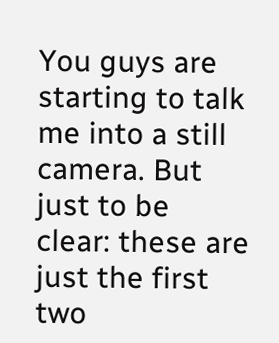You guys are starting to talk me into a still camera. But just to be clear: these are just the first two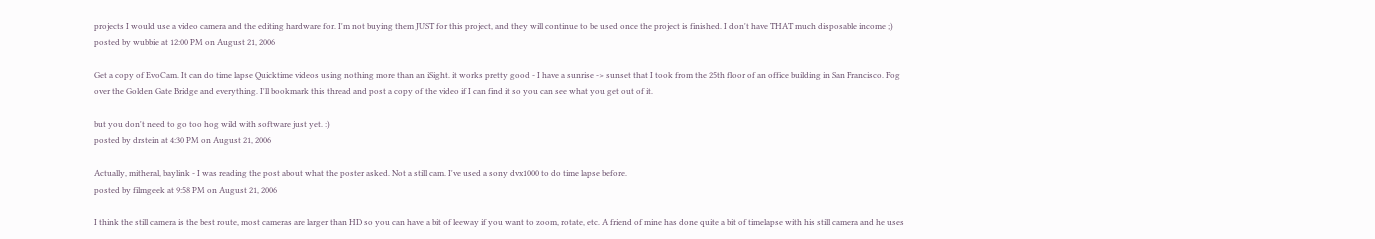projects I would use a video camera and the editing hardware for. I'm not buying them JUST for this project, and they will continue to be used once the project is finished. I don't have THAT much disposable income ;)
posted by wubbie at 12:00 PM on August 21, 2006

Get a copy of EvoCam. It can do time lapse Quicktime videos using nothing more than an iSight. it works pretty good - I have a sunrise -> sunset that I took from the 25th floor of an office building in San Francisco. Fog over the Golden Gate Bridge and everything. I'll bookmark this thread and post a copy of the video if I can find it so you can see what you get out of it.

but you don't need to go too hog wild with software just yet. :)
posted by drstein at 4:30 PM on August 21, 2006

Actually, mitheral, baylink - I was reading the post about what the poster asked. Not a still cam. I've used a sony dvx1000 to do time lapse before.
posted by filmgeek at 9:58 PM on August 21, 2006

I think the still camera is the best route, most cameras are larger than HD so you can have a bit of leeway if you want to zoom, rotate, etc. A friend of mine has done quite a bit of timelapse with his still camera and he uses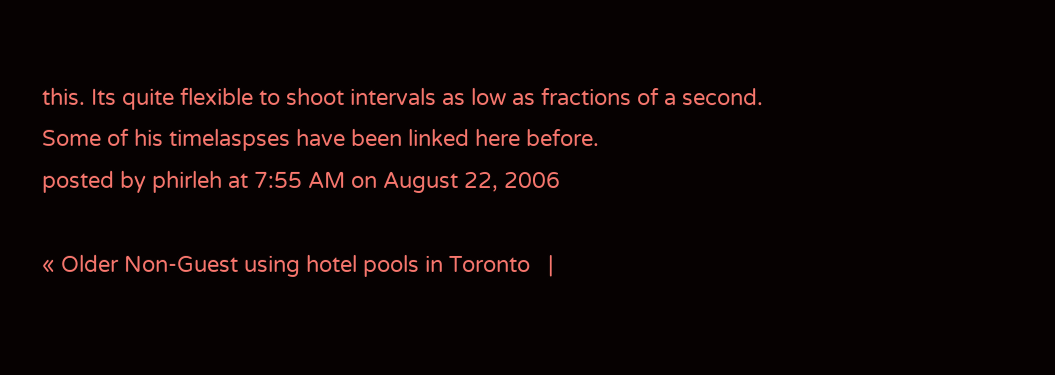this. Its quite flexible to shoot intervals as low as fractions of a second. Some of his timelaspses have been linked here before.
posted by phirleh at 7:55 AM on August 22, 2006

« Older Non-Guest using hotel pools in Toronto   |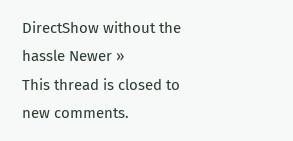DirectShow without the hassle Newer »
This thread is closed to new comments.